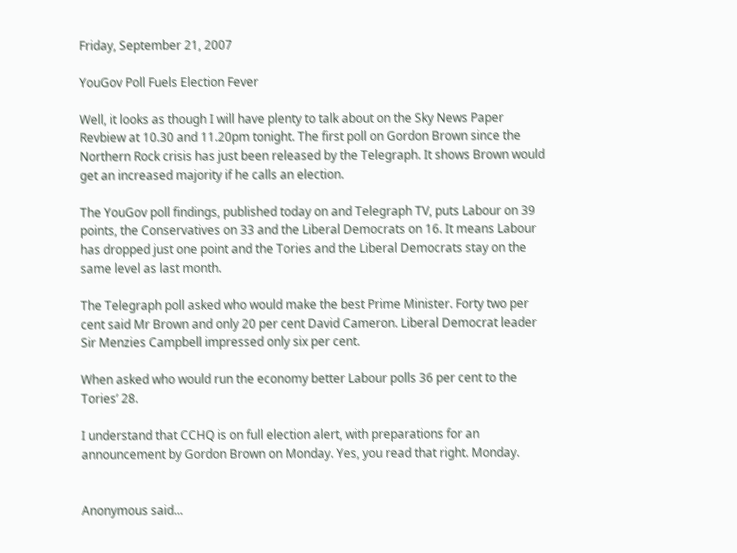Friday, September 21, 2007

YouGov Poll Fuels Election Fever

Well, it looks as though I will have plenty to talk about on the Sky News Paper Revbiew at 10.30 and 11.20pm tonight. The first poll on Gordon Brown since the Northern Rock crisis has just been released by the Telegraph. It shows Brown would get an increased majority if he calls an election.

The YouGov poll findings, published today on and Telegraph TV, puts Labour on 39 points, the Conservatives on 33 and the Liberal Democrats on 16. It means Labour has dropped just one point and the Tories and the Liberal Democrats stay on the same level as last month.

The Telegraph poll asked who would make the best Prime Minister. Forty two per cent said Mr Brown and only 20 per cent David Cameron. Liberal Democrat leader Sir Menzies Campbell impressed only six per cent.

When asked who would run the economy better Labour polls 36 per cent to the Tories’ 28.

I understand that CCHQ is on full election alert, with preparations for an announcement by Gordon Brown on Monday. Yes, you read that right. Monday.


Anonymous said...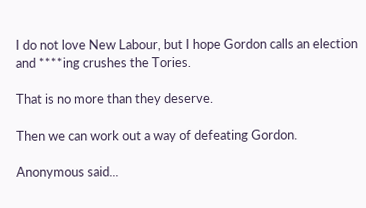I do not love New Labour, but I hope Gordon calls an election and ****ing crushes the Tories.

That is no more than they deserve.

Then we can work out a way of defeating Gordon.

Anonymous said...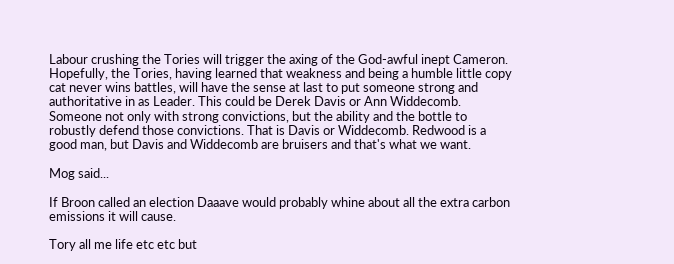Labour crushing the Tories will trigger the axing of the God-awful inept Cameron. Hopefully, the Tories, having learned that weakness and being a humble little copy cat never wins battles, will have the sense at last to put someone strong and authoritative in as Leader. This could be Derek Davis or Ann Widdecomb. Someone not only with strong convictions, but the ability and the bottle to robustly defend those convictions. That is Davis or Widdecomb. Redwood is a good man, but Davis and Widdecomb are bruisers and that's what we want.

Mog said...

If Broon called an election Daaave would probably whine about all the extra carbon emissions it will cause.

Tory all me life etc etc but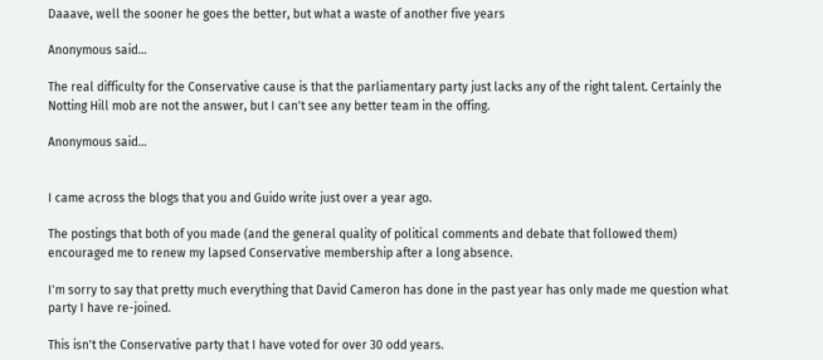Daaave, well the sooner he goes the better, but what a waste of another five years

Anonymous said...

The real difficulty for the Conservative cause is that the parliamentary party just lacks any of the right talent. Certainly the Notting Hill mob are not the answer, but I can't see any better team in the offing.

Anonymous said...


I came across the blogs that you and Guido write just over a year ago.

The postings that both of you made (and the general quality of political comments and debate that followed them) encouraged me to renew my lapsed Conservative membership after a long absence.

I'm sorry to say that pretty much everything that David Cameron has done in the past year has only made me question what party I have re-joined.

This isn't the Conservative party that I have voted for over 30 odd years.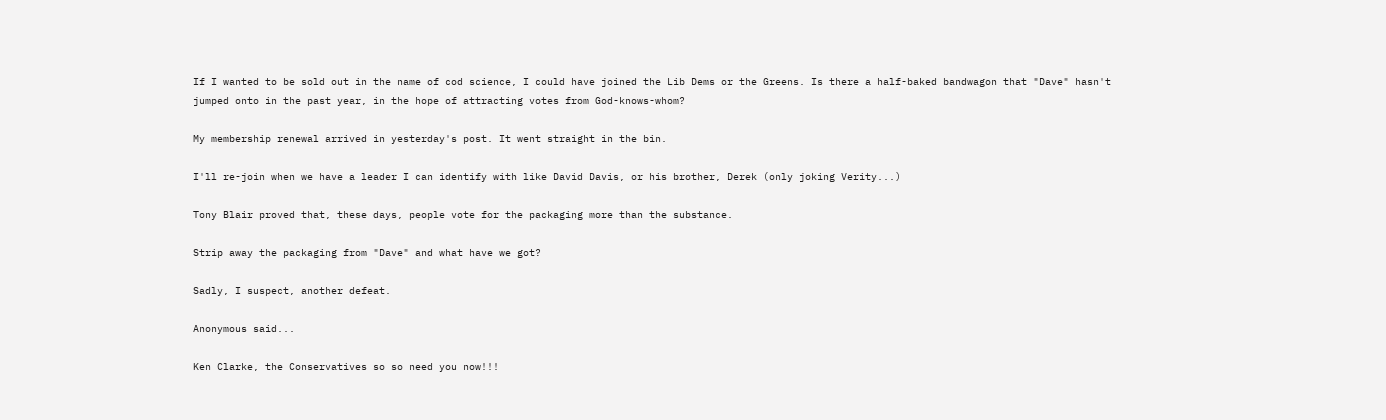If I wanted to be sold out in the name of cod science, I could have joined the Lib Dems or the Greens. Is there a half-baked bandwagon that "Dave" hasn't jumped onto in the past year, in the hope of attracting votes from God-knows-whom?

My membership renewal arrived in yesterday's post. It went straight in the bin.

I'll re-join when we have a leader I can identify with like David Davis, or his brother, Derek (only joking Verity...)

Tony Blair proved that, these days, people vote for the packaging more than the substance.

Strip away the packaging from "Dave" and what have we got?

Sadly, I suspect, another defeat.

Anonymous said...

Ken Clarke, the Conservatives so so need you now!!!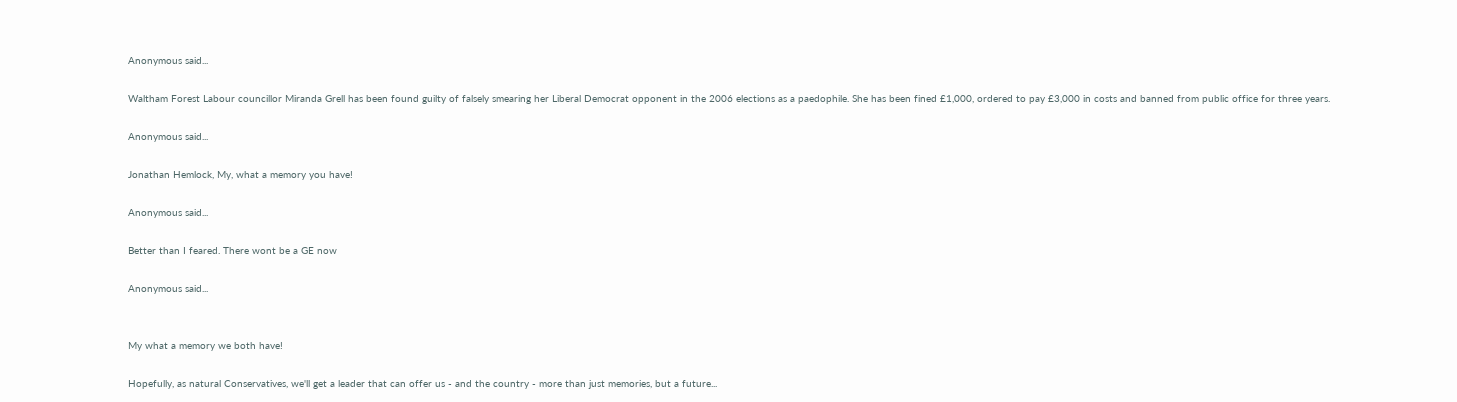Anonymous said...

Waltham Forest Labour councillor Miranda Grell has been found guilty of falsely smearing her Liberal Democrat opponent in the 2006 elections as a paedophile. She has been fined £1,000, ordered to pay £3,000 in costs and banned from public office for three years.

Anonymous said...

Jonathan Hemlock, My, what a memory you have!

Anonymous said...

Better than I feared. There wont be a GE now

Anonymous said...


My what a memory we both have!

Hopefully, as natural Conservatives, we'll get a leader that can offer us - and the country - more than just memories, but a future...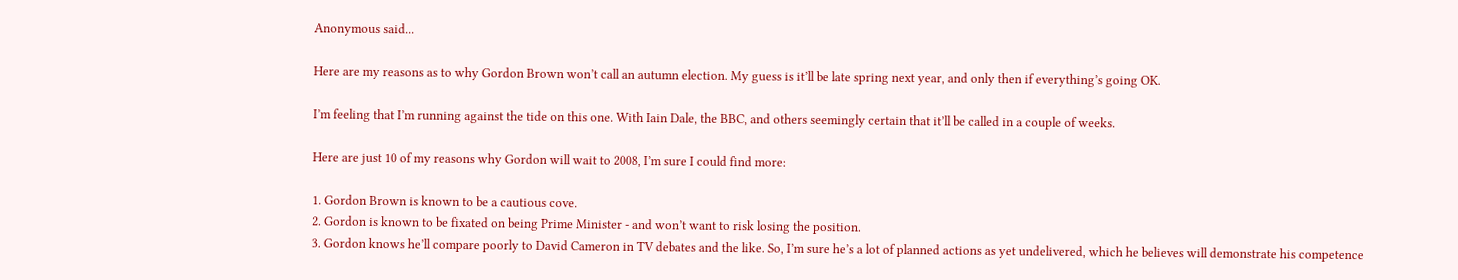Anonymous said...

Here are my reasons as to why Gordon Brown won’t call an autumn election. My guess is it’ll be late spring next year, and only then if everything’s going OK.

I’m feeling that I’m running against the tide on this one. With Iain Dale, the BBC, and others seemingly certain that it’ll be called in a couple of weeks.

Here are just 10 of my reasons why Gordon will wait to 2008, I’m sure I could find more:

1. Gordon Brown is known to be a cautious cove.
2. Gordon is known to be fixated on being Prime Minister - and won’t want to risk losing the position.
3. Gordon knows he’ll compare poorly to David Cameron in TV debates and the like. So, I’m sure he’s a lot of planned actions as yet undelivered, which he believes will demonstrate his competence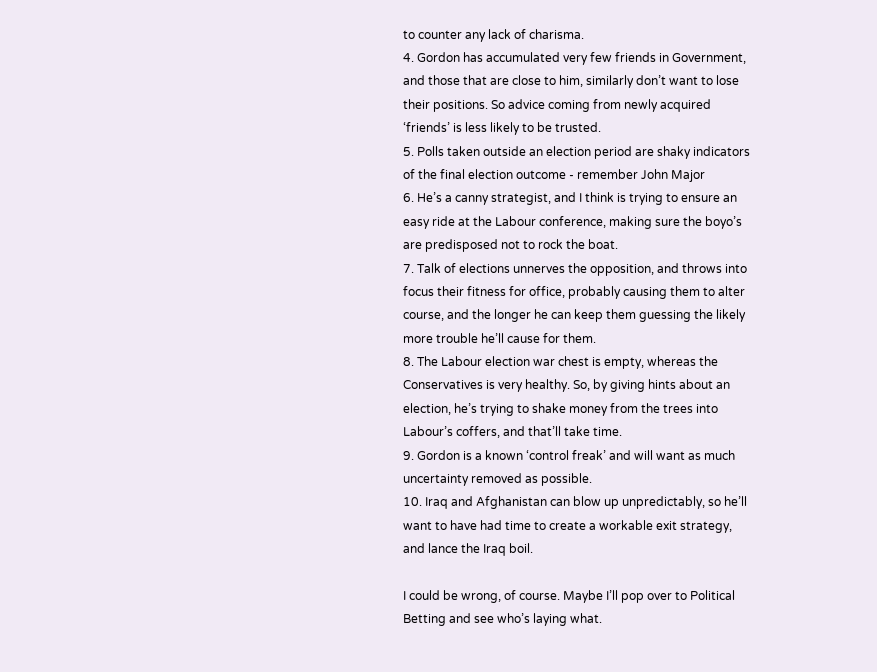to counter any lack of charisma.
4. Gordon has accumulated very few friends in Government, and those that are close to him, similarly don’t want to lose their positions. So advice coming from newly acquired ‘friends’ is less likely to be trusted.
5. Polls taken outside an election period are shaky indicators of the final election outcome - remember John Major
6. He’s a canny strategist, and I think is trying to ensure an easy ride at the Labour conference, making sure the boyo’s are predisposed not to rock the boat.
7. Talk of elections unnerves the opposition, and throws into focus their fitness for office, probably causing them to alter course, and the longer he can keep them guessing the likely more trouble he’ll cause for them.
8. The Labour election war chest is empty, whereas the Conservatives is very healthy. So, by giving hints about an election, he’s trying to shake money from the trees into Labour’s coffers, and that’ll take time.
9. Gordon is a known ‘control freak’ and will want as much uncertainty removed as possible.
10. Iraq and Afghanistan can blow up unpredictably, so he’ll want to have had time to create a workable exit strategy, and lance the Iraq boil.

I could be wrong, of course. Maybe I’ll pop over to Political Betting and see who’s laying what.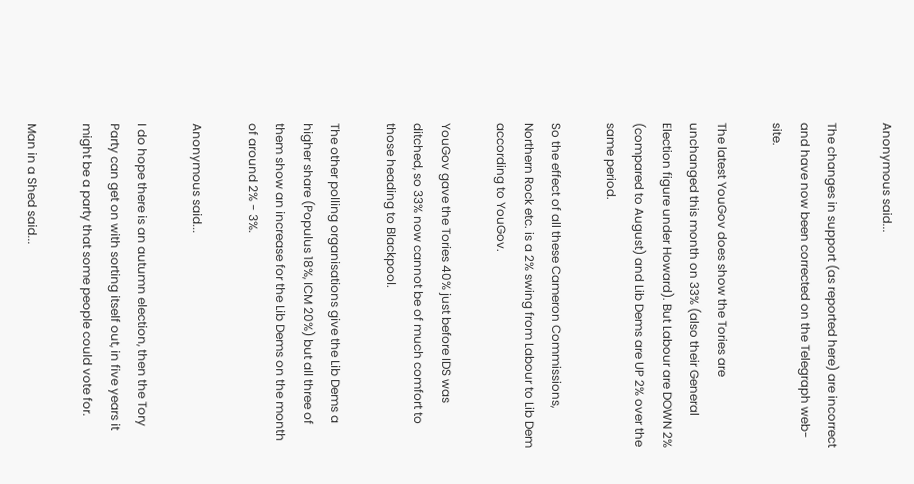Anonymous said...

The changes in support (as reported here) are incorrect and have now been corrected on the Telegraph web-site.

The latest YouGov does show the Tories are unchanged this month on 33% (also their General Election figure under Howard). But Labour are DOWN 2% (compared to August) and Lib Dems are UP 2% over the same period.

So the effect of all these Cameron Commissions, Northern Rock etc. is a 2% swing from Labour to Lib Dem according to YouGov.

YouGov gave the Tories 40% just before IDS was ditched, so 33% now cannot be of much comfort to those heading to Blackpool.

The other polling organisations give the Lib Dems a higher share (Populus 18%, ICM 20%) but all three of them show an increase for the Lib Dems on the month of around 2% - 3%.

Anonymous said...

I do hope there is an autumn election, then the Tory Party can get on with sorting itself out, in five years it might be a party that some people could vote for.

Man in a Shed said...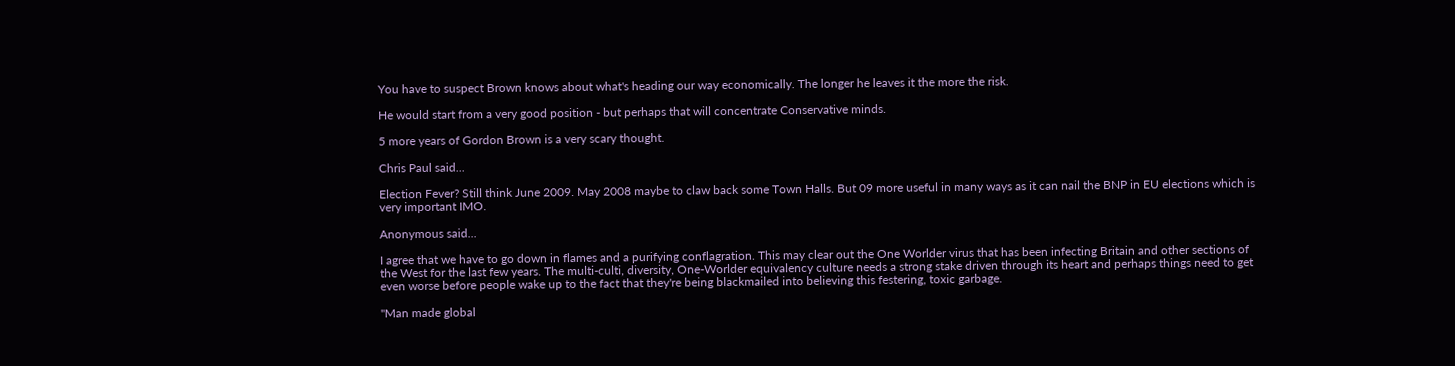You have to suspect Brown knows about what's heading our way economically. The longer he leaves it the more the risk.

He would start from a very good position - but perhaps that will concentrate Conservative minds.

5 more years of Gordon Brown is a very scary thought.

Chris Paul said...

Election Fever? Still think June 2009. May 2008 maybe to claw back some Town Halls. But 09 more useful in many ways as it can nail the BNP in EU elections which is very important IMO.

Anonymous said...

I agree that we have to go down in flames and a purifying conflagration. This may clear out the One Worlder virus that has been infecting Britain and other sections of the West for the last few years. The multi-culti, diversity, One-Worlder equivalency culture needs a strong stake driven through its heart and perhaps things need to get even worse before people wake up to the fact that they're being blackmailed into believing this festering, toxic garbage.

"Man made global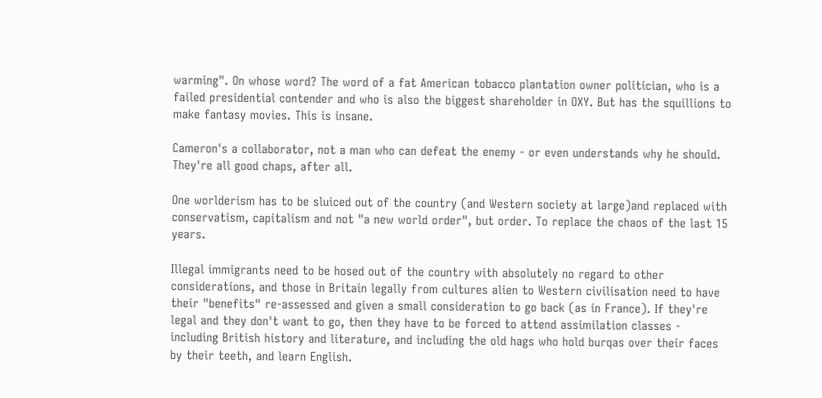warming". On whose word? The word of a fat American tobacco plantation owner politician, who is a failed presidential contender and who is also the biggest shareholder in OXY. But has the squillions to make fantasy movies. This is insane.

Cameron's a collaborator, not a man who can defeat the enemy - or even understands why he should. They're all good chaps, after all.

One worlderism has to be sluiced out of the country (and Western society at large)and replaced with conservatism, capitalism and not "a new world order", but order. To replace the chaos of the last 15 years.

Illegal immigrants need to be hosed out of the country with absolutely no regard to other considerations, and those in Britain legally from cultures alien to Western civilisation need to have their "benefits" re-assessed and given a small consideration to go back (as in France). If they're legal and they don't want to go, then they have to be forced to attend assimilation classes - including British history and literature, and including the old hags who hold burqas over their faces by their teeth, and learn English.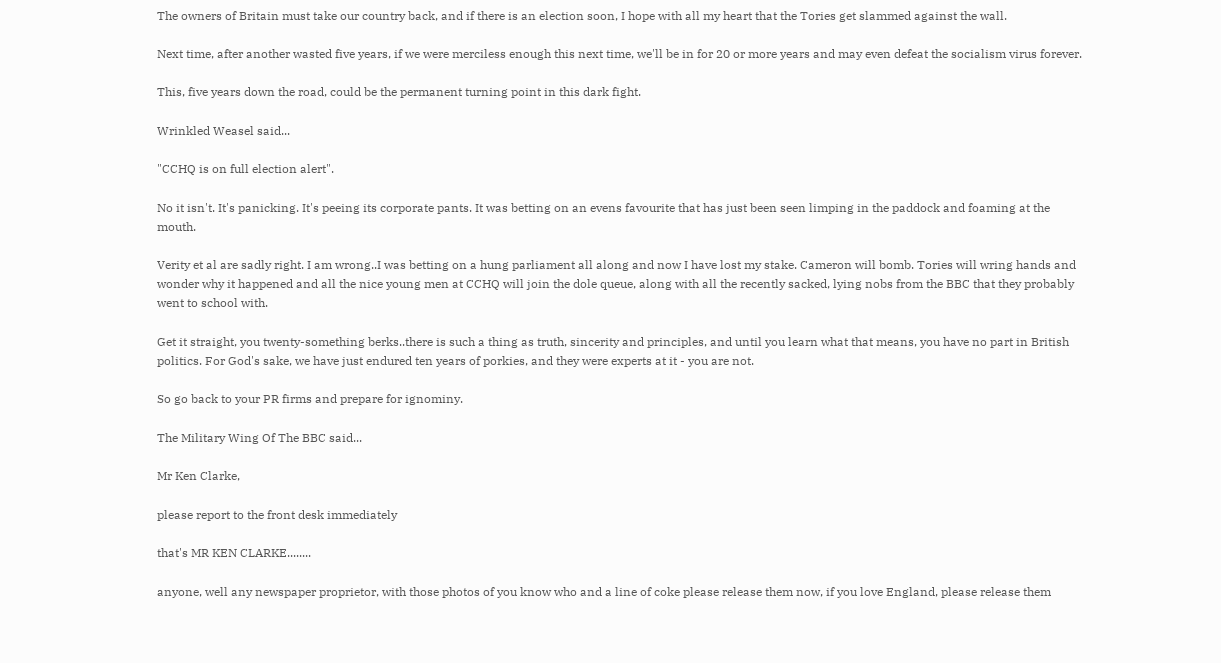The owners of Britain must take our country back, and if there is an election soon, I hope with all my heart that the Tories get slammed against the wall.

Next time, after another wasted five years, if we were merciless enough this next time, we'll be in for 20 or more years and may even defeat the socialism virus forever.

This, five years down the road, could be the permanent turning point in this dark fight.

Wrinkled Weasel said...

"CCHQ is on full election alert".

No it isn't. It's panicking. It's peeing its corporate pants. It was betting on an evens favourite that has just been seen limping in the paddock and foaming at the mouth.

Verity et al are sadly right. I am wrong..I was betting on a hung parliament all along and now I have lost my stake. Cameron will bomb. Tories will wring hands and wonder why it happened and all the nice young men at CCHQ will join the dole queue, along with all the recently sacked, lying nobs from the BBC that they probably went to school with.

Get it straight, you twenty-something berks..there is such a thing as truth, sincerity and principles, and until you learn what that means, you have no part in British politics. For God's sake, we have just endured ten years of porkies, and they were experts at it - you are not.

So go back to your PR firms and prepare for ignominy.

The Military Wing Of The BBC said...

Mr Ken Clarke,

please report to the front desk immediately

that's MR KEN CLARKE........

anyone, well any newspaper proprietor, with those photos of you know who and a line of coke please release them now, if you love England, please release them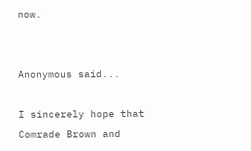now.


Anonymous said...

I sincerely hope that Comrade Brown and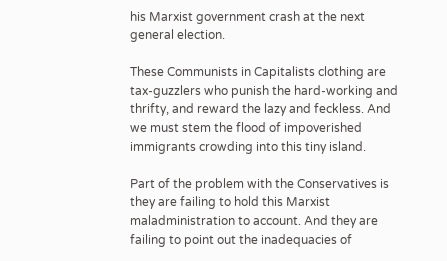his Marxist government crash at the next general election.

These Communists in Capitalists clothing are tax-guzzlers who punish the hard-working and thrifty, and reward the lazy and feckless. And we must stem the flood of impoverished immigrants crowding into this tiny island.

Part of the problem with the Conservatives is they are failing to hold this Marxist maladministration to account. And they are failing to point out the inadequacies of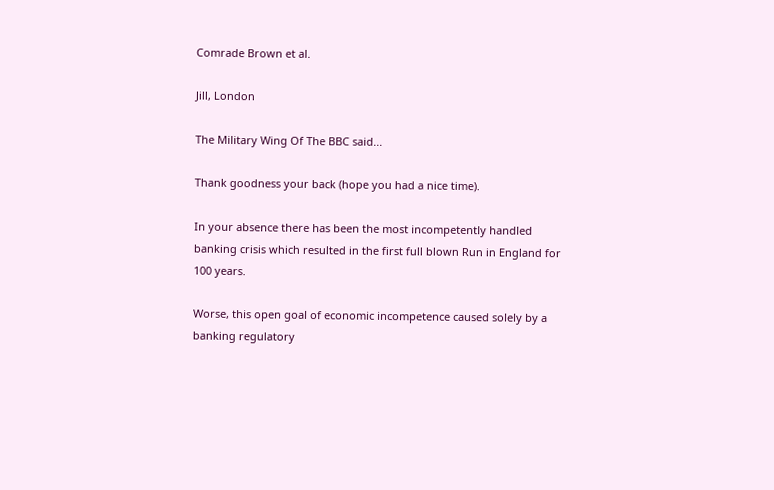Comrade Brown et al.

Jill, London

The Military Wing Of The BBC said...

Thank goodness your back (hope you had a nice time).

In your absence there has been the most incompetently handled banking crisis which resulted in the first full blown Run in England for 100 years.

Worse, this open goal of economic incompetence caused solely by a banking regulatory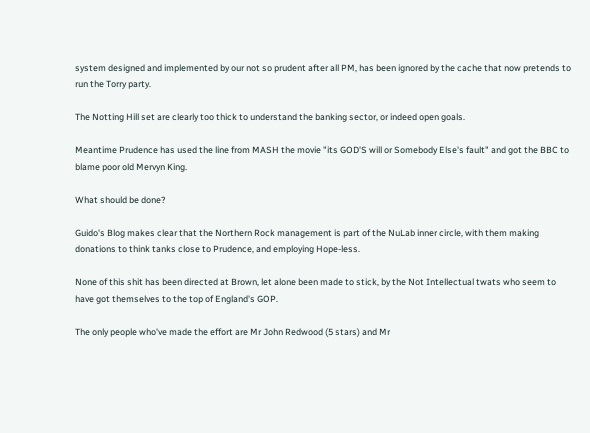system designed and implemented by our not so prudent after all PM, has been ignored by the cache that now pretends to run the Torry party.

The Notting Hill set are clearly too thick to understand the banking sector, or indeed open goals.

Meantime Prudence has used the line from MASH the movie "its GOD'S will or Somebody Else's fault" and got the BBC to blame poor old Mervyn King.

What should be done?

Guido's Blog makes clear that the Northern Rock management is part of the NuLab inner circle, with them making donations to think tanks close to Prudence, and employing Hope-less.

None of this shit has been directed at Brown, let alone been made to stick, by the Not Intellectual twats who seem to have got themselves to the top of England's GOP.

The only people who've made the effort are Mr John Redwood (5 stars) and Mr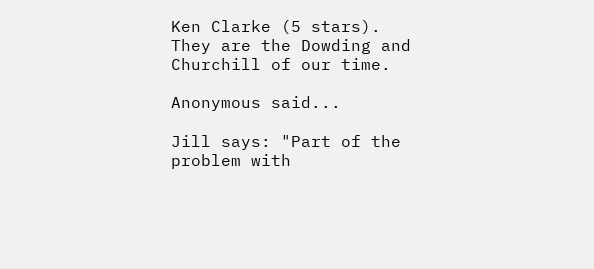Ken Clarke (5 stars).
They are the Dowding and Churchill of our time.

Anonymous said...

Jill says: "Part of the problem with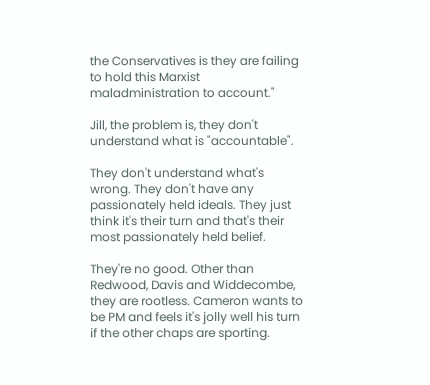the Conservatives is they are failing to hold this Marxist maladministration to account."

Jill, the problem is, they don't understand what is "accountable".

They don't understand what's wrong. They don't have any passionately held ideals. They just think it's their turn and that's their most passionately held belief.

They're no good. Other than Redwood, Davis and Widdecombe, they are rootless. Cameron wants to be PM and feels it's jolly well his turn if the other chaps are sporting.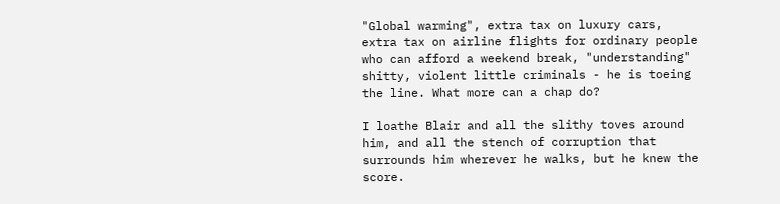"Global warming", extra tax on luxury cars, extra tax on airline flights for ordinary people who can afford a weekend break, "understanding" shitty, violent little criminals - he is toeing the line. What more can a chap do?

I loathe Blair and all the slithy toves around him, and all the stench of corruption that surrounds him wherever he walks, but he knew the score.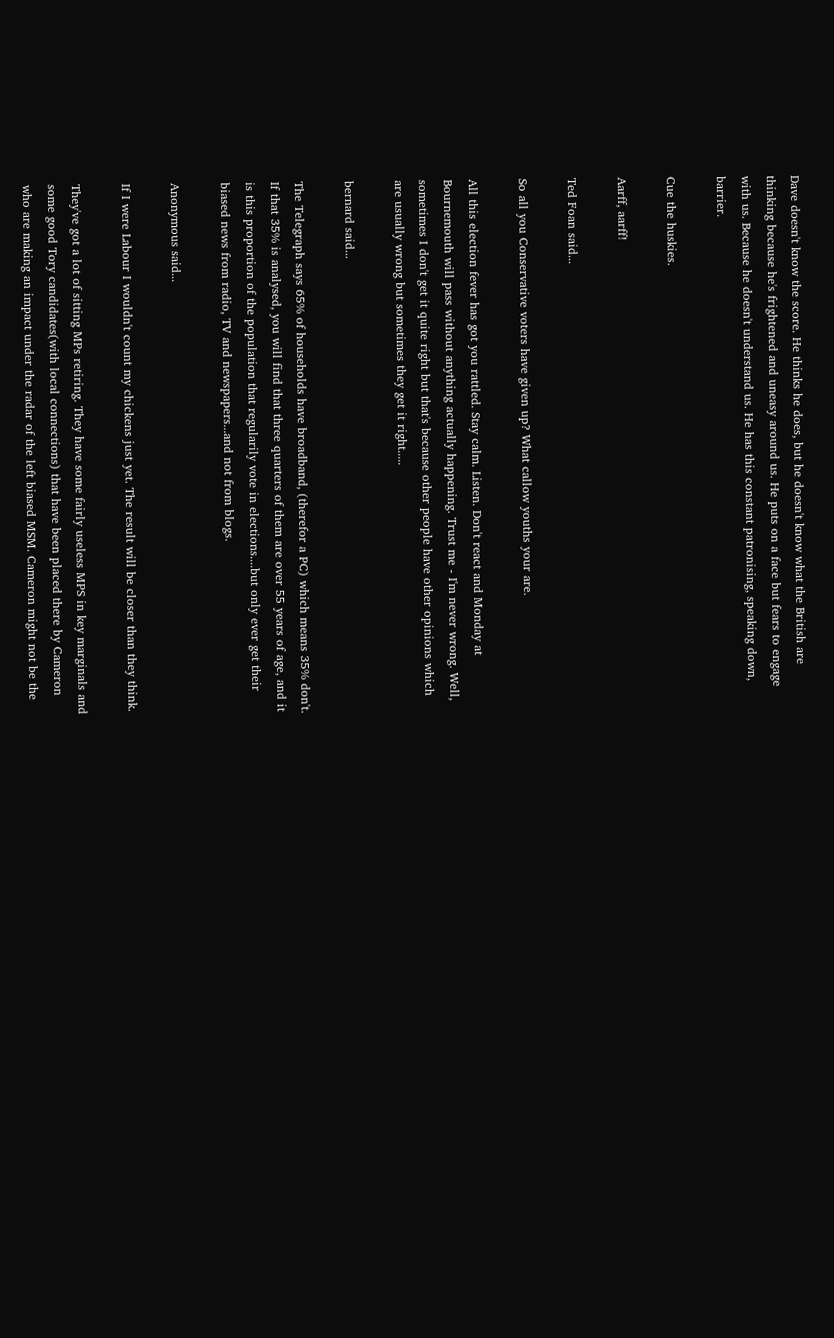Dave doesn't know the score. He thinks he does, but he doesn't know what the British are thinking because he's frightened and uneasy around us. He puts on a face but fears to engage with us. Because he doesn't understand us. He has this constant patronising, speaking down, barrier.

Cue the huskies.

Aarff, aarff!

Ted Foan said...

So all you Conservative voters have given up? What callow youths your are.

All this election fever has got you rattled. Stay calm. Listen. Don't react and Monday at Bournemouth will pass without anything actually happening. Trust me - I'm never wrong. Well, sometimes I don't get it quite right but that's because other people have other opinions which are usually wrong but sometimes they get it right.....

bernard said...

The Telegraph says 65% of households have broadband, (therefor a PC) which means 35% don't. If that 35% is analysed, you will find that three quarters of them are over 55 years of age, and it is this proportion of the population that regularily vote in elections....but only ever get their biased news from radio, TV and newspapers...and not from blogs.

Anonymous said...

If I were Labour I wouldn't count my chickens just yet. The result will be closer than they think.

They've got a lot of sitting MPs retiring. They have some fairly useless MPS in key marginals and some good Tory candidates(with local connections) that have been placed there by Cameron who are making an impact under the radar of the left biased MSM. Cameron might not be the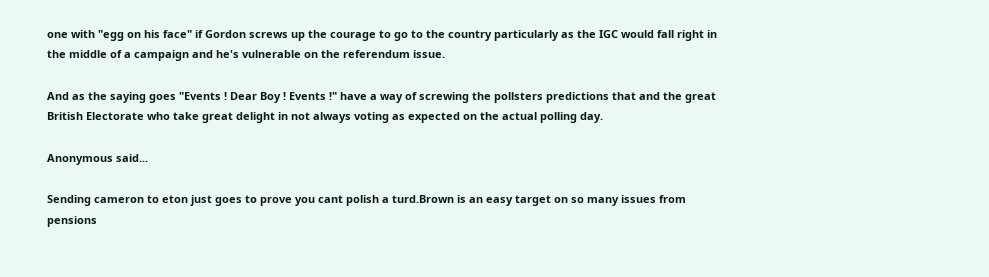one with "egg on his face" if Gordon screws up the courage to go to the country particularly as the IGC would fall right in the middle of a campaign and he's vulnerable on the referendum issue.

And as the saying goes "Events ! Dear Boy ! Events !" have a way of screwing the pollsters predictions that and the great British Electorate who take great delight in not always voting as expected on the actual polling day.

Anonymous said...

Sending cameron to eton just goes to prove you cant polish a turd.Brown is an easy target on so many issues from pensions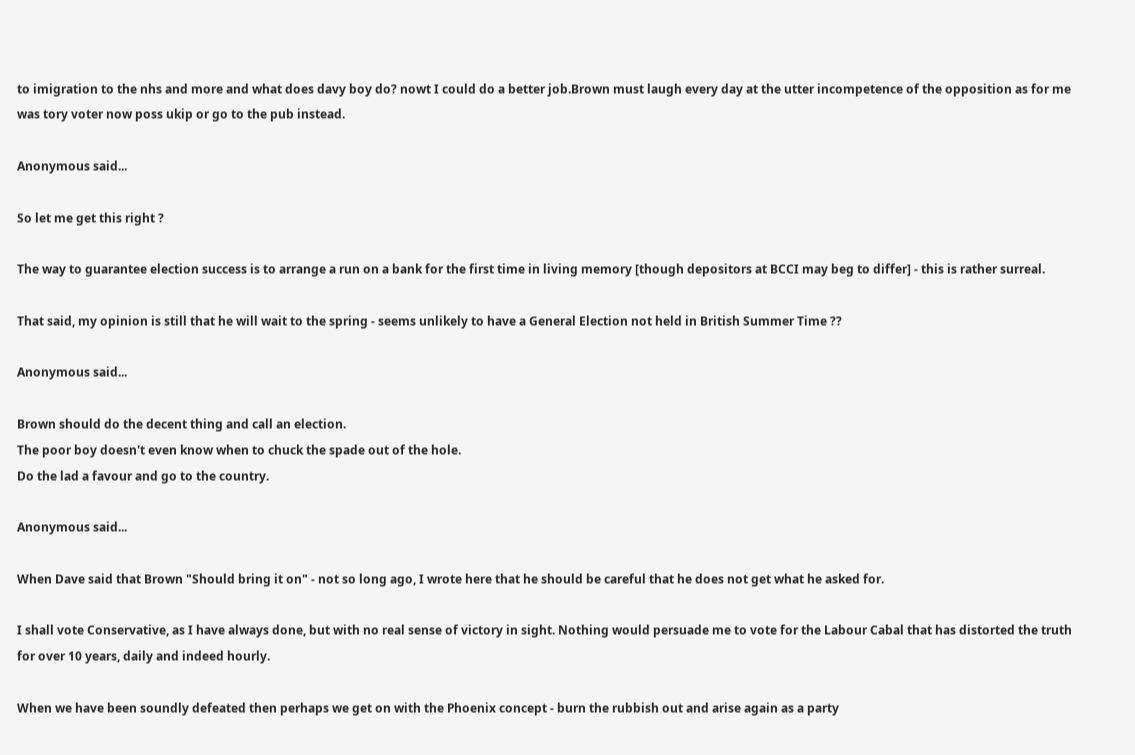to imigration to the nhs and more and what does davy boy do? nowt I could do a better job.Brown must laugh every day at the utter incompetence of the opposition as for me was tory voter now poss ukip or go to the pub instead.

Anonymous said...

So let me get this right ?

The way to guarantee election success is to arrange a run on a bank for the first time in living memory [though depositors at BCCI may beg to differ] - this is rather surreal.

That said, my opinion is still that he will wait to the spring - seems unlikely to have a General Election not held in British Summer Time ??

Anonymous said...

Brown should do the decent thing and call an election.
The poor boy doesn't even know when to chuck the spade out of the hole.
Do the lad a favour and go to the country.

Anonymous said...

When Dave said that Brown "Should bring it on" - not so long ago, I wrote here that he should be careful that he does not get what he asked for.

I shall vote Conservative, as I have always done, but with no real sense of victory in sight. Nothing would persuade me to vote for the Labour Cabal that has distorted the truth for over 10 years, daily and indeed hourly.

When we have been soundly defeated then perhaps we get on with the Phoenix concept - burn the rubbish out and arise again as a party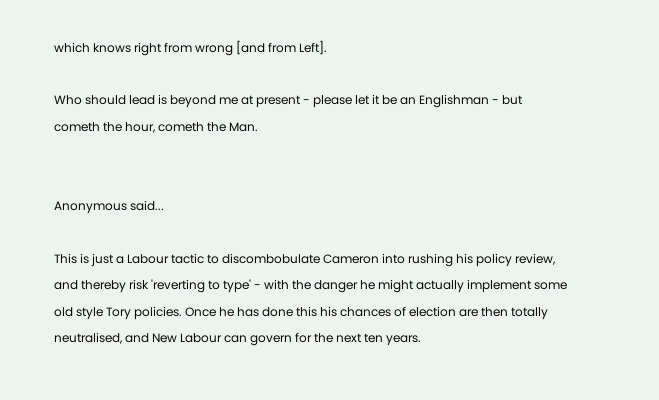which knows right from wrong [and from Left].

Who should lead is beyond me at present - please let it be an Englishman - but cometh the hour, cometh the Man.


Anonymous said...

This is just a Labour tactic to discombobulate Cameron into rushing his policy review, and thereby risk 'reverting to type' - with the danger he might actually implement some old style Tory policies. Once he has done this his chances of election are then totally neutralised, and New Labour can govern for the next ten years.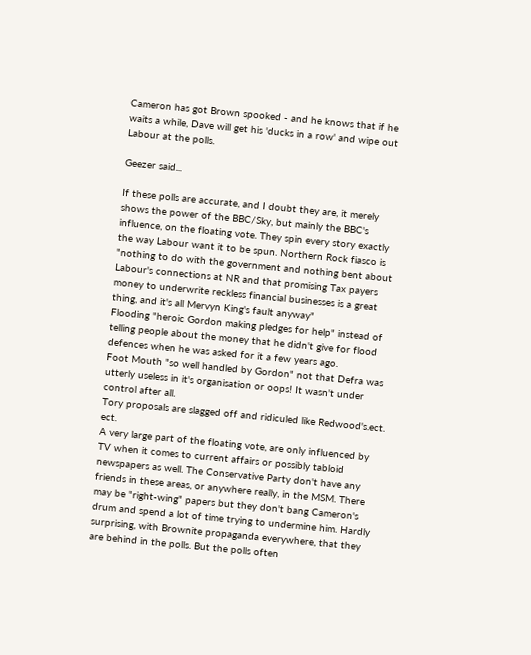Cameron has got Brown spooked - and he knows that if he waits a while, Dave will get his 'ducks in a row' and wipe out Labour at the polls.

Geezer said...

If these polls are accurate, and I doubt they are, it merely shows the power of the BBC/Sky, but mainly the BBC's influence, on the floating vote. They spin every story exactly the way Labour want it to be spun. Northern Rock fiasco is "nothing to do with the government and nothing bent about Labour's connections at NR and that promising Tax payers money to underwrite reckless financial businesses is a great thing, and it's all Mervyn King's fault anyway"
Flooding "heroic Gordon making pledges for help" instead of telling people about the money that he didn't give for flood defences when he was asked for it a few years ago.
Foot Mouth "so well handled by Gordon" not that Defra was utterly useless in it's organisation or oops! It wasn't under control after all.
Tory proposals are slagged off and ridiculed like Redwood's.ect. ect.
A very large part of the floating vote, are only influenced by TV when it comes to current affairs or possibly tabloid newspapers as well. The Conservative Party don't have any friends in these areas, or anywhere really, in the MSM. There may be "right-wing" papers but they don't bang Cameron's drum and spend a lot of time trying to undermine him. Hardly surprising, with Brownite propaganda everywhere, that they are behind in the polls. But the polls often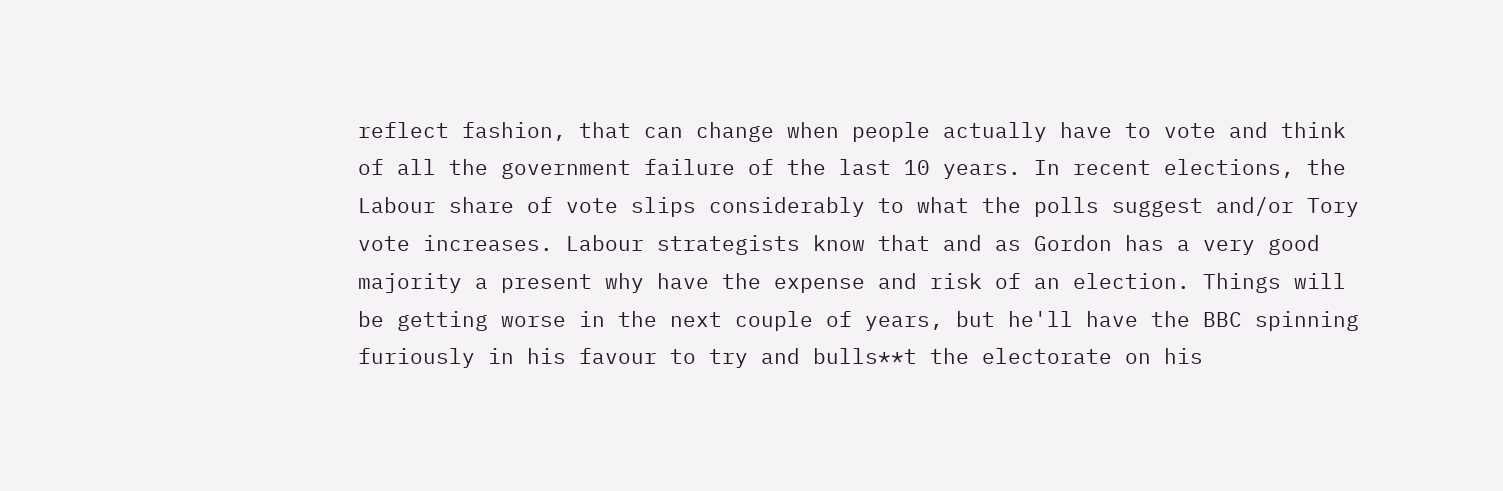reflect fashion, that can change when people actually have to vote and think of all the government failure of the last 10 years. In recent elections, the Labour share of vote slips considerably to what the polls suggest and/or Tory vote increases. Labour strategists know that and as Gordon has a very good majority a present why have the expense and risk of an election. Things will be getting worse in the next couple of years, but he'll have the BBC spinning furiously in his favour to try and bulls**t the electorate on his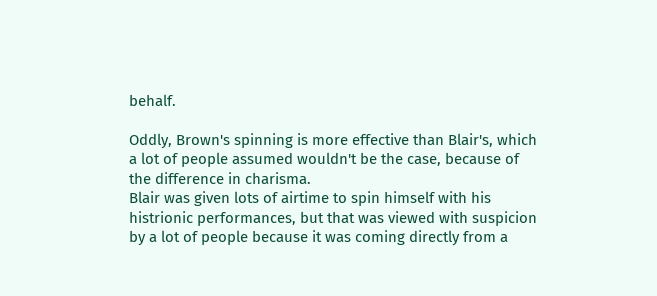behalf.

Oddly, Brown's spinning is more effective than Blair's, which a lot of people assumed wouldn't be the case, because of the difference in charisma.
Blair was given lots of airtime to spin himself with his histrionic performances, but that was viewed with suspicion by a lot of people because it was coming directly from a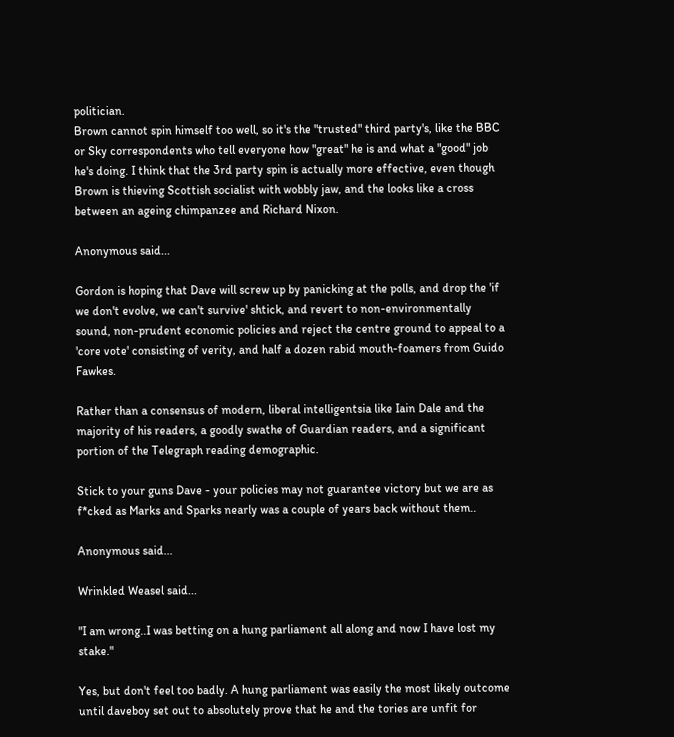politician.
Brown cannot spin himself too well, so it's the "trusted" third party's, like the BBC or Sky correspondents who tell everyone how "great" he is and what a "good" job he's doing. I think that the 3rd party spin is actually more effective, even though Brown is thieving Scottish socialist with wobbly jaw, and the looks like a cross between an ageing chimpanzee and Richard Nixon.

Anonymous said...

Gordon is hoping that Dave will screw up by panicking at the polls, and drop the 'if we don't evolve, we can't survive' shtick, and revert to non-environmentally sound, non-prudent economic policies and reject the centre ground to appeal to a 'core vote' consisting of verity, and half a dozen rabid mouth-foamers from Guido Fawkes.

Rather than a consensus of modern, liberal intelligentsia like Iain Dale and the majority of his readers, a goodly swathe of Guardian readers, and a significant portion of the Telegraph reading demographic.

Stick to your guns Dave - your policies may not guarantee victory but we are as f*cked as Marks and Sparks nearly was a couple of years back without them..

Anonymous said...

Wrinkled Weasel said...

"I am wrong..I was betting on a hung parliament all along and now I have lost my stake."

Yes, but don't feel too badly. A hung parliament was easily the most likely outcome until daveboy set out to absolutely prove that he and the tories are unfit for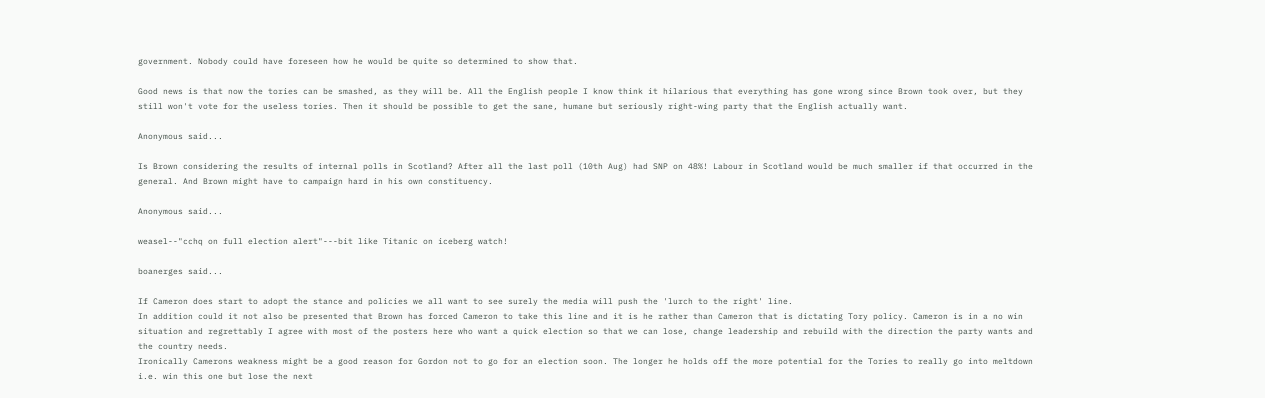government. Nobody could have foreseen how he would be quite so determined to show that.

Good news is that now the tories can be smashed, as they will be. All the English people I know think it hilarious that everything has gone wrong since Brown took over, but they still won't vote for the useless tories. Then it should be possible to get the sane, humane but seriously right-wing party that the English actually want.

Anonymous said...

Is Brown considering the results of internal polls in Scotland? After all the last poll (10th Aug) had SNP on 48%! Labour in Scotland would be much smaller if that occurred in the general. And Brown might have to campaign hard in his own constituency.

Anonymous said...

weasel--"cchq on full election alert"---bit like Titanic on iceberg watch!

boanerges said...

If Cameron does start to adopt the stance and policies we all want to see surely the media will push the 'lurch to the right' line.
In addition could it not also be presented that Brown has forced Cameron to take this line and it is he rather than Cameron that is dictating Tory policy. Cameron is in a no win situation and regrettably I agree with most of the posters here who want a quick election so that we can lose, change leadership and rebuild with the direction the party wants and the country needs.
Ironically Camerons weakness might be a good reason for Gordon not to go for an election soon. The longer he holds off the more potential for the Tories to really go into meltdown i.e. win this one but lose the next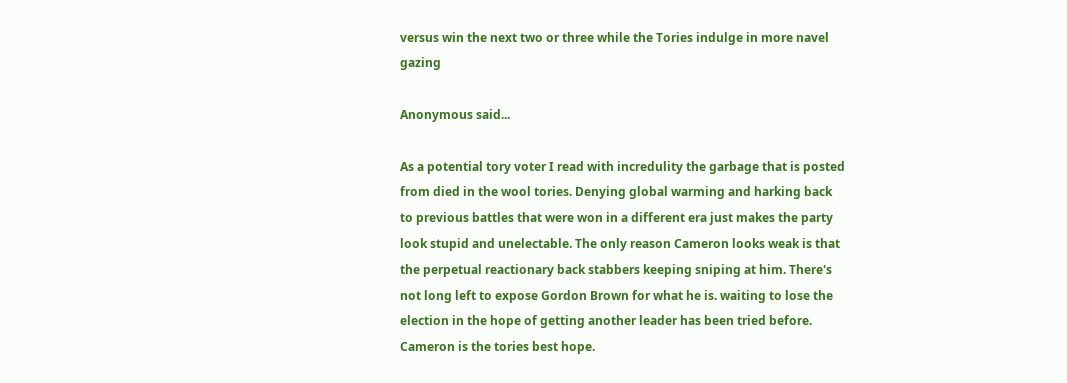versus win the next two or three while the Tories indulge in more navel gazing

Anonymous said...

As a potential tory voter I read with incredulity the garbage that is posted from died in the wool tories. Denying global warming and harking back to previous battles that were won in a different era just makes the party look stupid and unelectable. The only reason Cameron looks weak is that the perpetual reactionary back stabbers keeping sniping at him. There's not long left to expose Gordon Brown for what he is. waiting to lose the election in the hope of getting another leader has been tried before. Cameron is the tories best hope.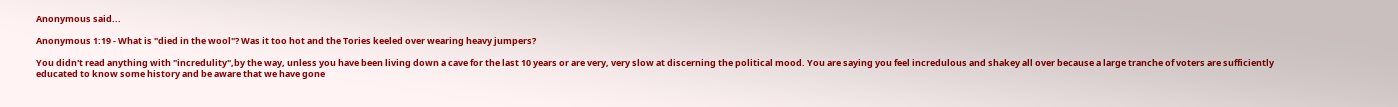Anonymous said...

Anonymous 1:19 - What is "died in the wool"? Was it too hot and the Tories keeled over wearing heavy jumpers?

You didn't read anything with "incredulity",by the way, unless you have been living down a cave for the last 10 years or are very, very slow at discerning the political mood. You are saying you feel incredulous and shakey all over because a large tranche of voters are sufficiently educated to know some history and be aware that we have gone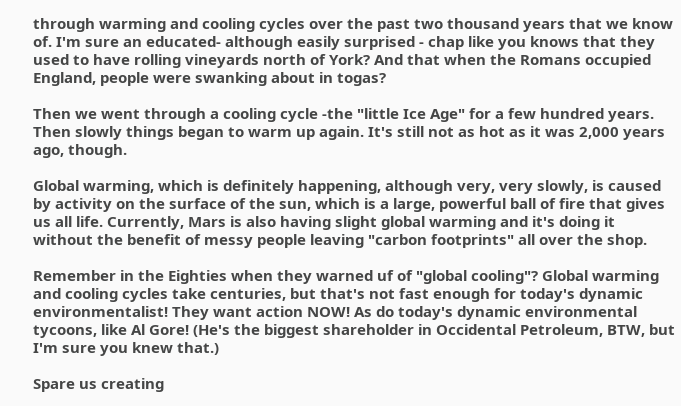through warming and cooling cycles over the past two thousand years that we know of. I'm sure an educated- although easily surprised - chap like you knows that they used to have rolling vineyards north of York? And that when the Romans occupied England, people were swanking about in togas?

Then we went through a cooling cycle -the "little Ice Age" for a few hundred years. Then slowly things began to warm up again. It's still not as hot as it was 2,000 years ago, though.

Global warming, which is definitely happening, although very, very slowly, is caused by activity on the surface of the sun, which is a large, powerful ball of fire that gives us all life. Currently, Mars is also having slight global warming and it's doing it without the benefit of messy people leaving "carbon footprints" all over the shop.

Remember in the Eighties when they warned uf of "global cooling"? Global warming and cooling cycles take centuries, but that's not fast enough for today's dynamic environmentalist! They want action NOW! As do today's dynamic environmental tycoons, like Al Gore! (He's the biggest shareholder in Occidental Petroleum, BTW, but I'm sure you knew that.)

Spare us creating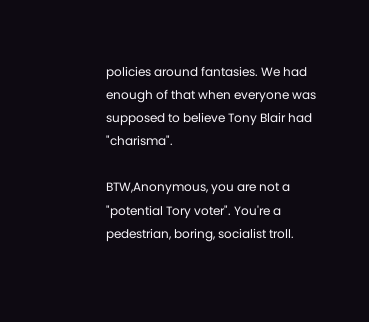policies around fantasies. We had enough of that when everyone was supposed to believe Tony Blair had "charisma".

BTW,Anonymous, you are not a "potential Tory voter". You're a pedestrian, boring, socialist troll.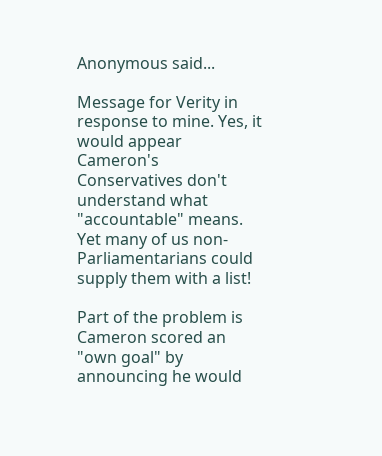Anonymous said...

Message for Verity in response to mine. Yes, it would appear Cameron's Conservatives don't understand what "accountable" means. Yet many of us non-Parliamentarians could supply them with a list!

Part of the problem is Cameron scored an "own goal" by announcing he would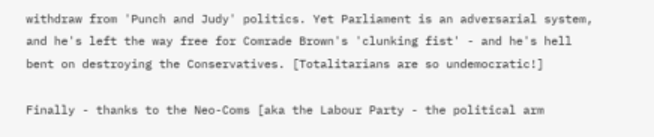withdraw from 'Punch and Judy' politics. Yet Parliament is an adversarial system, and he's left the way free for Comrade Brown's 'clunking fist' - and he's hell bent on destroying the Conservatives. [Totalitarians are so undemocratic!]

Finally - thanks to the Neo-Coms [aka the Labour Party - the political arm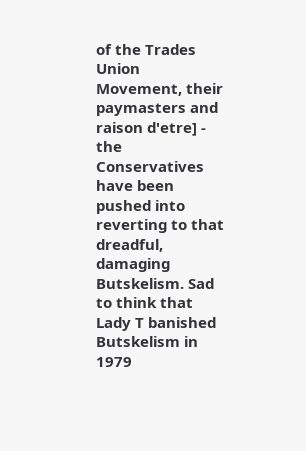of the Trades Union Movement, their paymasters and raison d'etre] - the Conservatives have been pushed into reverting to that dreadful, damaging Butskelism. Sad to think that Lady T banished Butskelism in 1979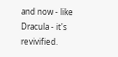and now - like Dracula - it's revivified.